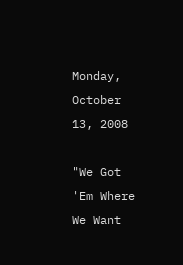Monday, October 13, 2008

"We Got 'Em Where We Want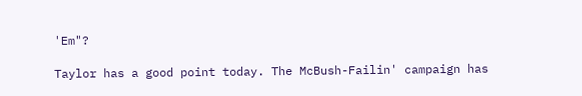'Em"?

Taylor has a good point today. The McBush-Failin' campaign has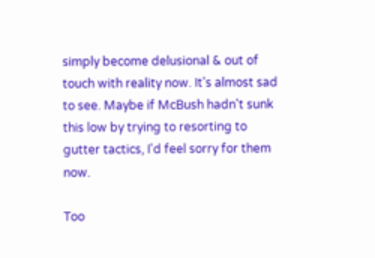simply become delusional & out of touch with reality now. It's almost sad to see. Maybe if McBush hadn't sunk this low by trying to resorting to gutter tactics, I'd feel sorry for them now.

Too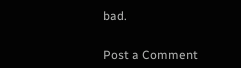bad.


Post a Comment